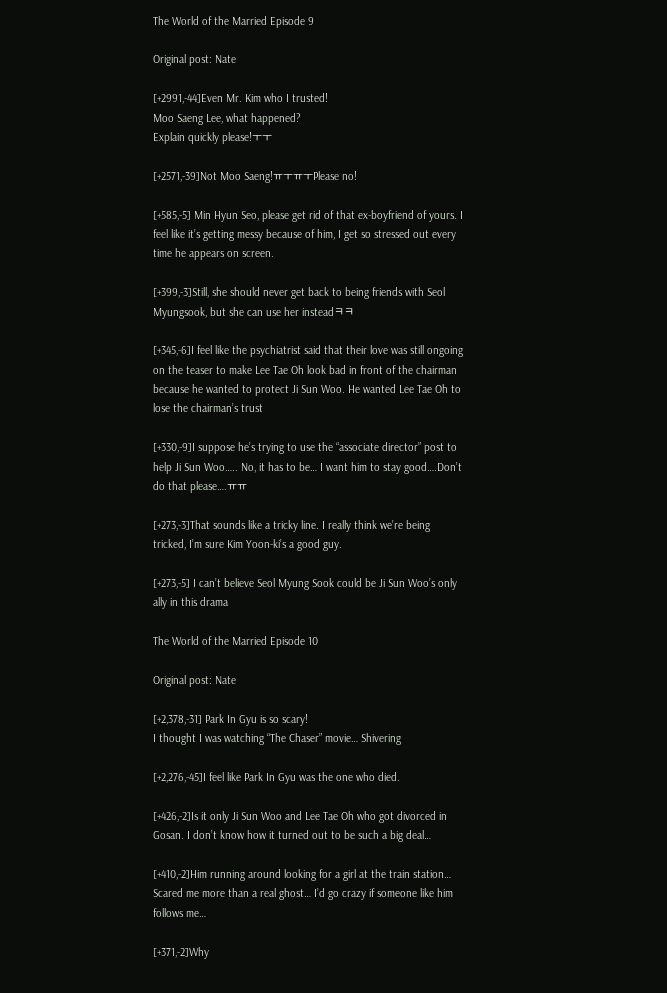The World of the Married Episode 9

Original post: Nate

[+2991,-44]Even Mr. Kim who I trusted!
Moo Saeng Lee, what happened?
Explain quickly please!ㅜㅜ

[+2571,-39]Not Moo Saeng!ㅠㅜㅠㅜPlease no!

[+585,-5] Min Hyun Seo, please get rid of that ex-boyfriend of yours. I feel like it’s getting messy because of him, I get so stressed out every time he appears on screen.

[+399,-3]Still, she should never get back to being friends with Seol Myungsook, but she can use her insteadㅋㅋ

[+345,-6]I feel like the psychiatrist said that their love was still ongoing on the teaser to make Lee Tae Oh look bad in front of the chairman because he wanted to protect Ji Sun Woo. He wanted Lee Tae Oh to lose the chairman’s trust

[+330,-9]I suppose he’s trying to use the “associate director” post to help Ji Sun Woo….. No, it has to be… I want him to stay good….Don’t do that please….ㅠㅠ

[+273,-3]That sounds like a tricky line. I really think we’re being tricked, I’m sure Kim Yoon-ki’s a good guy.

[+273,-5] I can’t believe Seol Myung Sook could be Ji Sun Woo’s only ally in this drama

The World of the Married Episode 10

Original post: Nate

[+2,378,-31] Park In Gyu is so scary!
I thought I was watching “The Chaser” movie… Shivering

[+2,276,-45]I feel like Park In Gyu was the one who died.

[+426,-2]Is it only Ji Sun Woo and Lee Tae Oh who got divorced in Gosan. I don’t know how it turned out to be such a big deal…

[+410,-2]Him running around looking for a girl at the train station… Scared me more than a real ghost… I’d go crazy if someone like him follows me…

[+371,-2]Why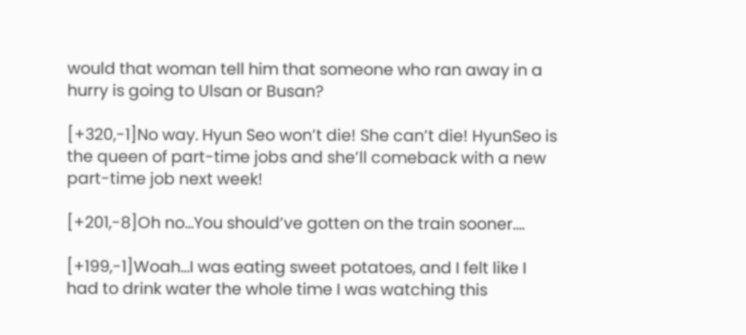would that woman tell him that someone who ran away in a hurry is going to Ulsan or Busan?

[+320,-1]No way. Hyun Seo won’t die! She can’t die! HyunSeo is the queen of part-time jobs and she’ll comeback with a new part-time job next week!

[+201,-8]Oh no…You should’ve gotten on the train sooner….

[+199,-1]Woah…I was eating sweet potatoes, and I felt like I had to drink water the whole time I was watching this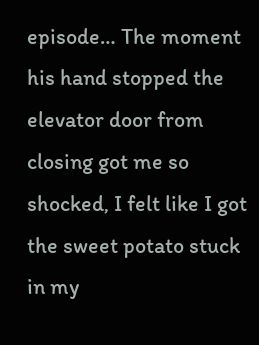episode… The moment his hand stopped the elevator door from closing got me so shocked, I felt like I got the sweet potato stuck in my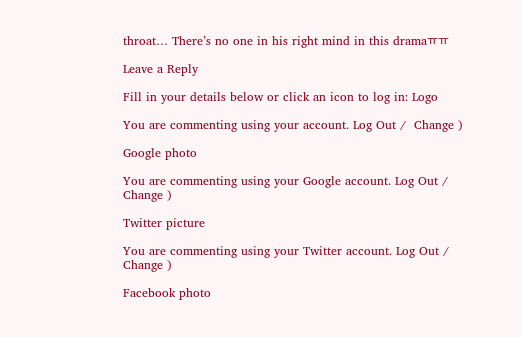throat… There’s no one in his right mind in this dramaㅠㅠ

Leave a Reply

Fill in your details below or click an icon to log in: Logo

You are commenting using your account. Log Out /  Change )

Google photo

You are commenting using your Google account. Log Out /  Change )

Twitter picture

You are commenting using your Twitter account. Log Out /  Change )

Facebook photo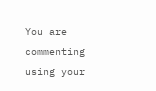You are commenting using your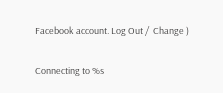Facebook account. Log Out /  Change )

Connecting to %s